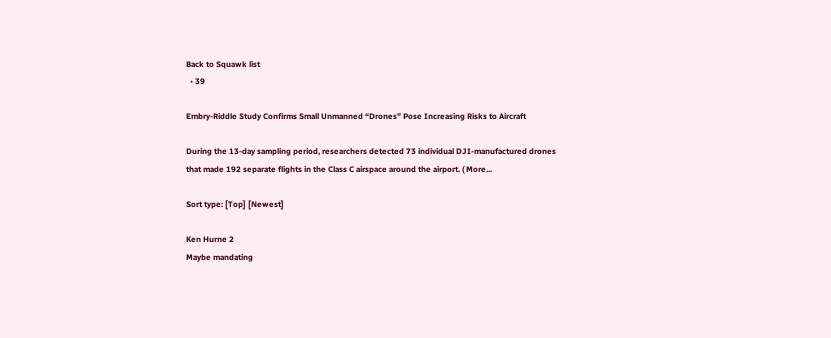Back to Squawk list
  • 39

Embry-Riddle Study Confirms Small Unmanned “Drones” Pose Increasing Risks to Aircraft

During the 13-day sampling period, researchers detected 73 individual DJI-manufactured drones that made 192 separate flights in the Class C airspace around the airport. ( More...

Sort type: [Top] [Newest]

Ken Hurne 2
Maybe mandating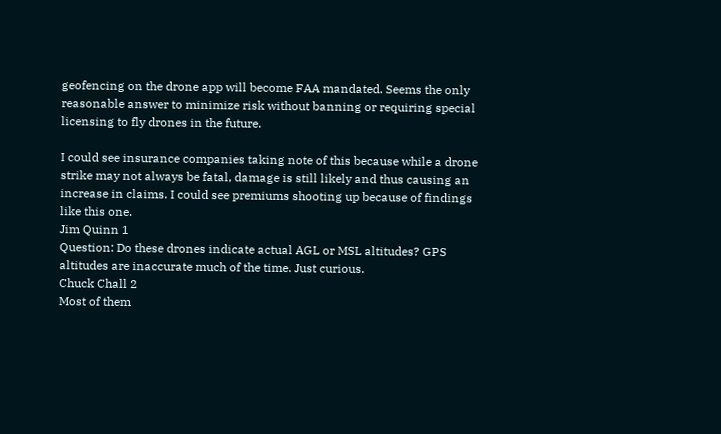geofencing on the drone app will become FAA mandated. Seems the only reasonable answer to minimize risk without banning or requiring special licensing to fly drones in the future.

I could see insurance companies taking note of this because while a drone strike may not always be fatal, damage is still likely and thus causing an increase in claims. I could see premiums shooting up because of findings like this one.
Jim Quinn 1
Question: Do these drones indicate actual AGL or MSL altitudes? GPS altitudes are inaccurate much of the time. Just curious.
Chuck Chall 2
Most of them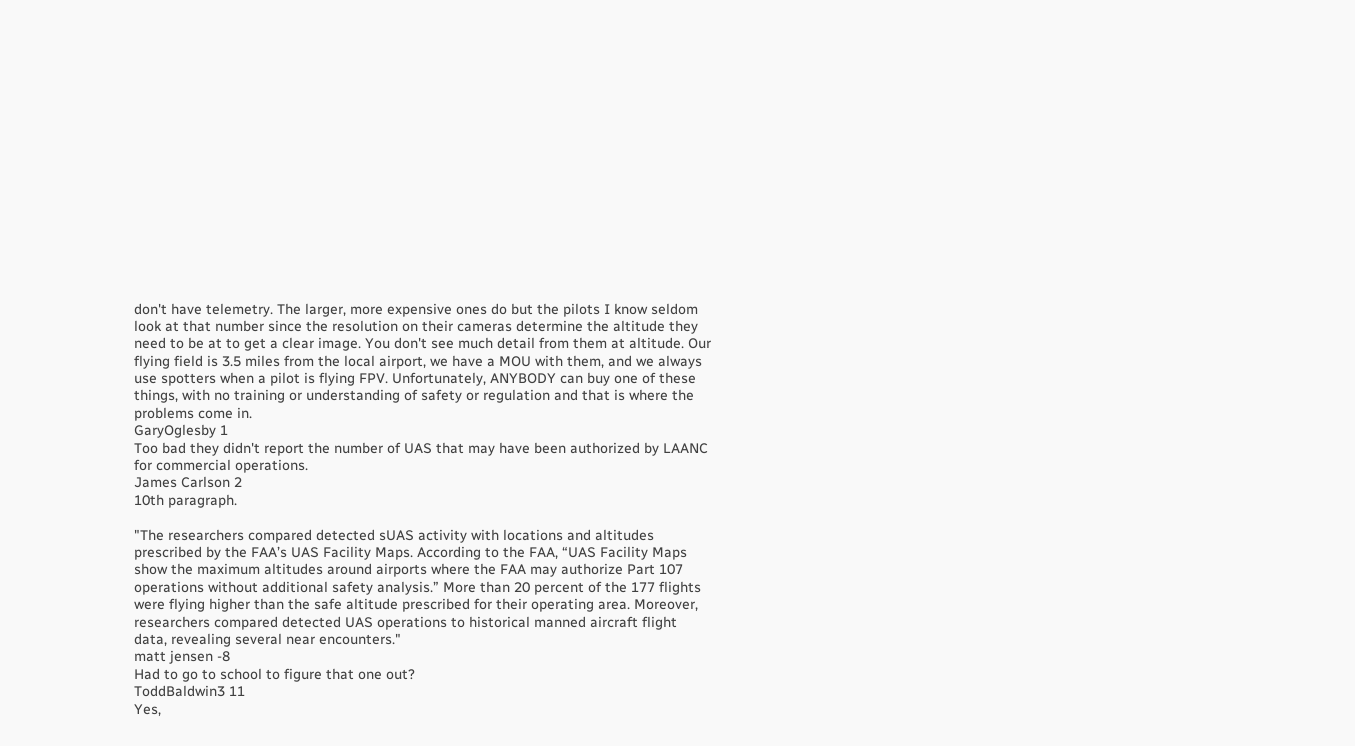don't have telemetry. The larger, more expensive ones do but the pilots I know seldom look at that number since the resolution on their cameras determine the altitude they need to be at to get a clear image. You don't see much detail from them at altitude. Our flying field is 3.5 miles from the local airport, we have a MOU with them, and we always use spotters when a pilot is flying FPV. Unfortunately, ANYBODY can buy one of these things, with no training or understanding of safety or regulation and that is where the problems come in.
GaryOglesby 1
Too bad they didn't report the number of UAS that may have been authorized by LAANC for commercial operations.
James Carlson 2
10th paragraph.

"The researchers compared detected sUAS activity with locations and altitudes prescribed by the FAA’s UAS Facility Maps. According to the FAA, “UAS Facility Maps show the maximum altitudes around airports where the FAA may authorize Part 107 operations without additional safety analysis.” More than 20 percent of the 177 flights were flying higher than the safe altitude prescribed for their operating area. Moreover, researchers compared detected UAS operations to historical manned aircraft flight data, revealing several near encounters."
matt jensen -8
Had to go to school to figure that one out?
ToddBaldwin3 11
Yes,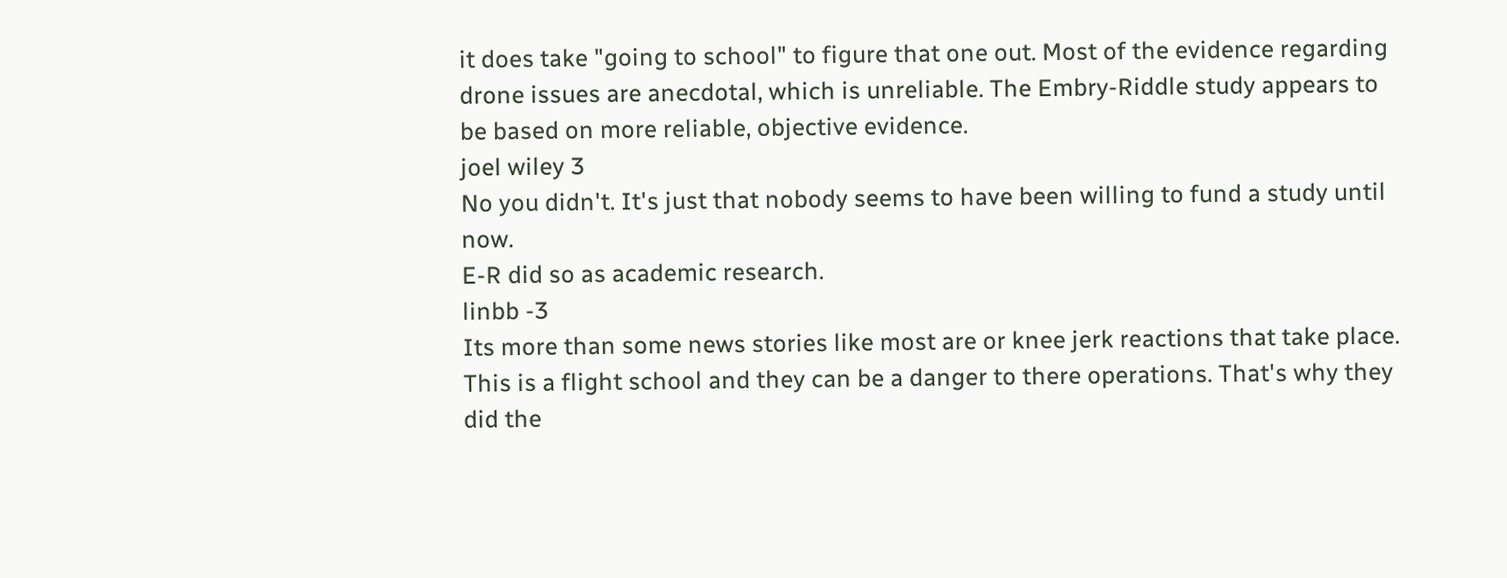it does take "going to school" to figure that one out. Most of the evidence regarding drone issues are anecdotal, which is unreliable. The Embry-Riddle study appears to be based on more reliable, objective evidence.
joel wiley 3
No you didn't. It's just that nobody seems to have been willing to fund a study until now.
E-R did so as academic research.
linbb -3
Its more than some news stories like most are or knee jerk reactions that take place. This is a flight school and they can be a danger to there operations. That's why they did the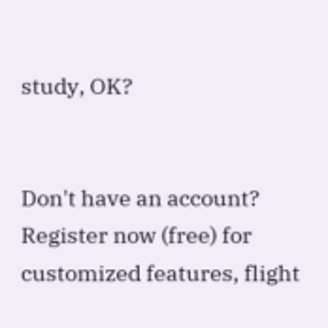study, OK?


Don't have an account? Register now (free) for customized features, flight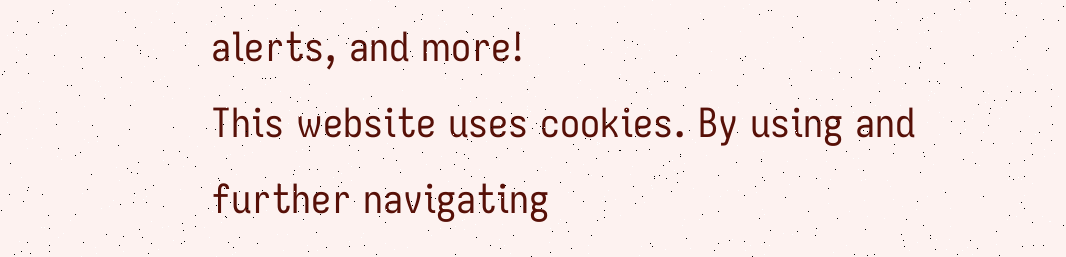alerts, and more!
This website uses cookies. By using and further navigating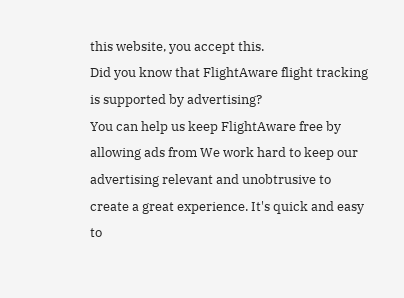this website, you accept this.
Did you know that FlightAware flight tracking is supported by advertising?
You can help us keep FlightAware free by allowing ads from We work hard to keep our advertising relevant and unobtrusive to create a great experience. It's quick and easy to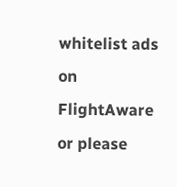whitelist ads on FlightAware or please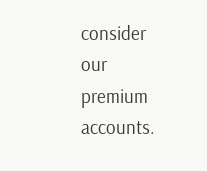consider our premium accounts.